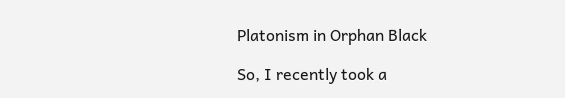Platonism in Orphan Black

So, I recently took a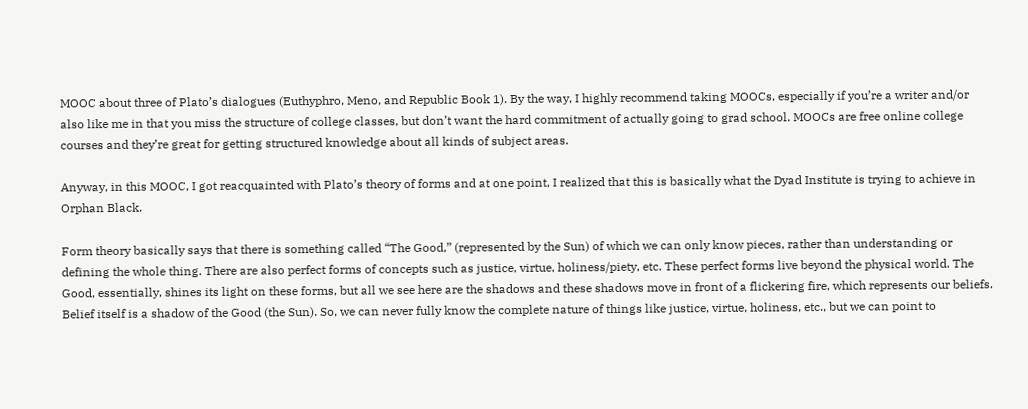MOOC about three of Plato’s dialogues (Euthyphro, Meno, and Republic Book 1). By the way, I highly recommend taking MOOCs, especially if you’re a writer and/or also like me in that you miss the structure of college classes, but don’t want the hard commitment of actually going to grad school. MOOCs are free online college courses and they’re great for getting structured knowledge about all kinds of subject areas.

Anyway, in this MOOC, I got reacquainted with Plato’s theory of forms and at one point, I realized that this is basically what the Dyad Institute is trying to achieve in Orphan Black.

Form theory basically says that there is something called “The Good,” (represented by the Sun) of which we can only know pieces, rather than understanding or defining the whole thing. There are also perfect forms of concepts such as justice, virtue, holiness/piety, etc. These perfect forms live beyond the physical world. The Good, essentially, shines its light on these forms, but all we see here are the shadows and these shadows move in front of a flickering fire, which represents our beliefs. Belief itself is a shadow of the Good (the Sun). So, we can never fully know the complete nature of things like justice, virtue, holiness, etc., but we can point to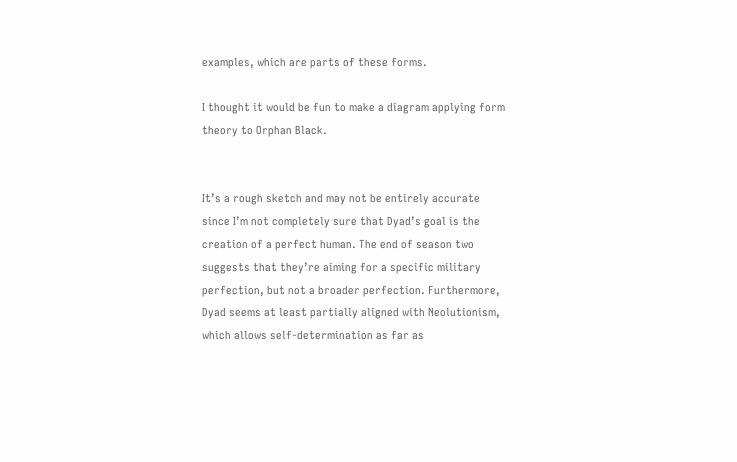examples, which are parts of these forms.

I thought it would be fun to make a diagram applying form theory to Orphan Black.


It’s a rough sketch and may not be entirely accurate since I’m not completely sure that Dyad’s goal is the creation of a perfect human. The end of season two suggests that they’re aiming for a specific military perfection, but not a broader perfection. Furthermore, Dyad seems at least partially aligned with Neolutionism, which allows self-determination as far as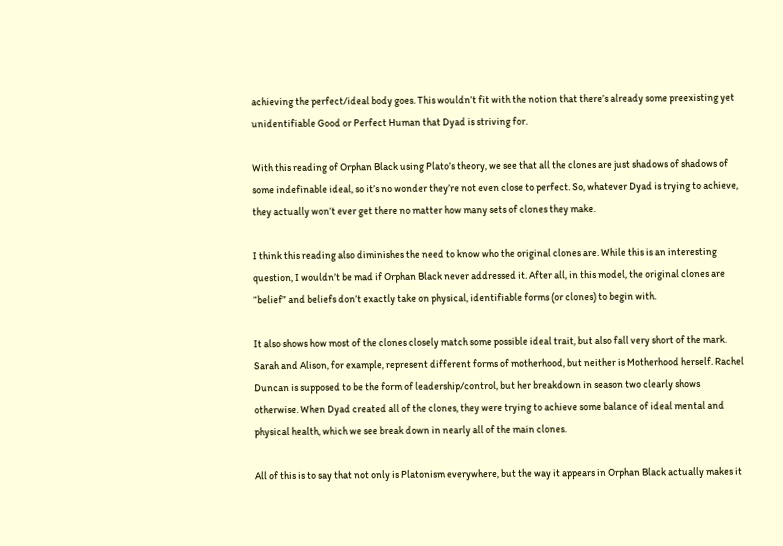achieving the perfect/ideal body goes. This wouldn’t fit with the notion that there’s already some preexisting yet unidentifiable Good or Perfect Human that Dyad is striving for.

With this reading of Orphan Black using Plato’s theory, we see that all the clones are just shadows of shadows of some indefinable ideal, so it’s no wonder they’re not even close to perfect. So, whatever Dyad is trying to achieve, they actually won’t ever get there no matter how many sets of clones they make.

I think this reading also diminishes the need to know who the original clones are. While this is an interesting question, I wouldn’t be mad if Orphan Black never addressed it. After all, in this model, the original clones are “belief” and beliefs don’t exactly take on physical, identifiable forms (or clones) to begin with.

It also shows how most of the clones closely match some possible ideal trait, but also fall very short of the mark. Sarah and Alison, for example, represent different forms of motherhood, but neither is Motherhood herself. Rachel Duncan is supposed to be the form of leadership/control, but her breakdown in season two clearly shows otherwise. When Dyad created all of the clones, they were trying to achieve some balance of ideal mental and physical health, which we see break down in nearly all of the main clones.

All of this is to say that not only is Platonism everywhere, but the way it appears in Orphan Black actually makes it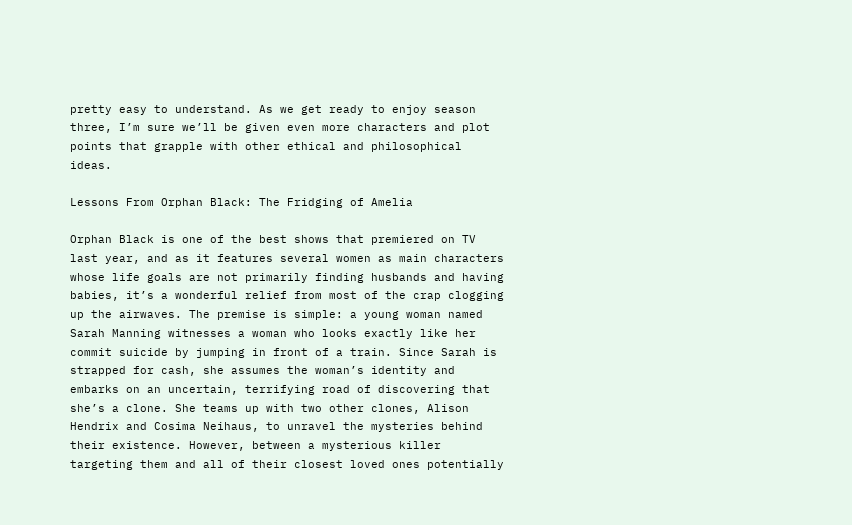pretty easy to understand. As we get ready to enjoy season three, I’m sure we’ll be given even more characters and plot points that grapple with other ethical and philosophical ideas.

Lessons From Orphan Black: The Fridging of Amelia

Orphan Black is one of the best shows that premiered on TV last year, and as it features several women as main characters whose life goals are not primarily finding husbands and having babies, it’s a wonderful relief from most of the crap clogging up the airwaves. The premise is simple: a young woman named Sarah Manning witnesses a woman who looks exactly like her commit suicide by jumping in front of a train. Since Sarah is strapped for cash, she assumes the woman’s identity and embarks on an uncertain, terrifying road of discovering that she’s a clone. She teams up with two other clones, Alison Hendrix and Cosima Neihaus, to unravel the mysteries behind their existence. However, between a mysterious killer targeting them and all of their closest loved ones potentially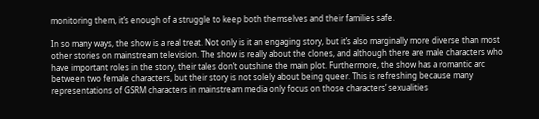monitoring them, it’s enough of a struggle to keep both themselves and their families safe.

In so many ways, the show is a real treat. Not only is it an engaging story, but it’s also marginally more diverse than most other stories on mainstream television. The show is really about the clones, and although there are male characters who have important roles in the story, their tales don’t outshine the main plot. Furthermore, the show has a romantic arc between two female characters, but their story is not solely about being queer. This is refreshing because many representations of GSRM characters in mainstream media only focus on those characters’ sexualities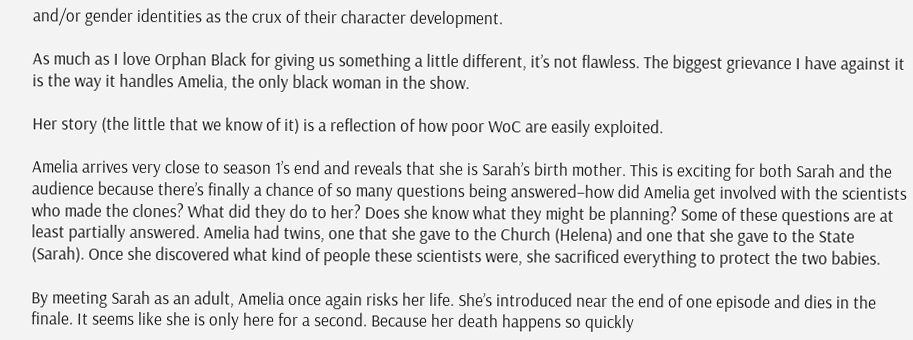and/or gender identities as the crux of their character development.

As much as I love Orphan Black for giving us something a little different, it’s not flawless. The biggest grievance I have against it is the way it handles Amelia, the only black woman in the show.

Her story (the little that we know of it) is a reflection of how poor WoC are easily exploited.

Amelia arrives very close to season 1’s end and reveals that she is Sarah’s birth mother. This is exciting for both Sarah and the audience because there’s finally a chance of so many questions being answered–how did Amelia get involved with the scientists who made the clones? What did they do to her? Does she know what they might be planning? Some of these questions are at least partially answered. Amelia had twins, one that she gave to the Church (Helena) and one that she gave to the State (Sarah). Once she discovered what kind of people these scientists were, she sacrificed everything to protect the two babies.

By meeting Sarah as an adult, Amelia once again risks her life. She’s introduced near the end of one episode and dies in the finale. It seems like she is only here for a second. Because her death happens so quickly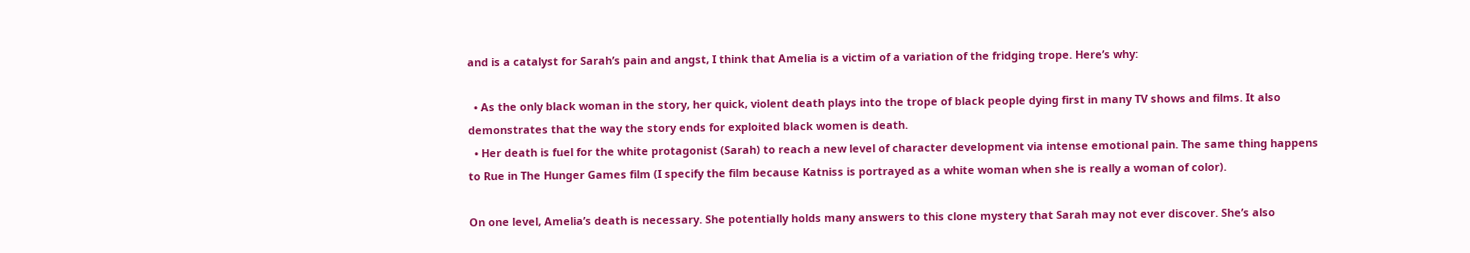and is a catalyst for Sarah’s pain and angst, I think that Amelia is a victim of a variation of the fridging trope. Here’s why:

  • As the only black woman in the story, her quick, violent death plays into the trope of black people dying first in many TV shows and films. It also demonstrates that the way the story ends for exploited black women is death.
  • Her death is fuel for the white protagonist (Sarah) to reach a new level of character development via intense emotional pain. The same thing happens to Rue in The Hunger Games film (I specify the film because Katniss is portrayed as a white woman when she is really a woman of color).

On one level, Amelia’s death is necessary. She potentially holds many answers to this clone mystery that Sarah may not ever discover. She’s also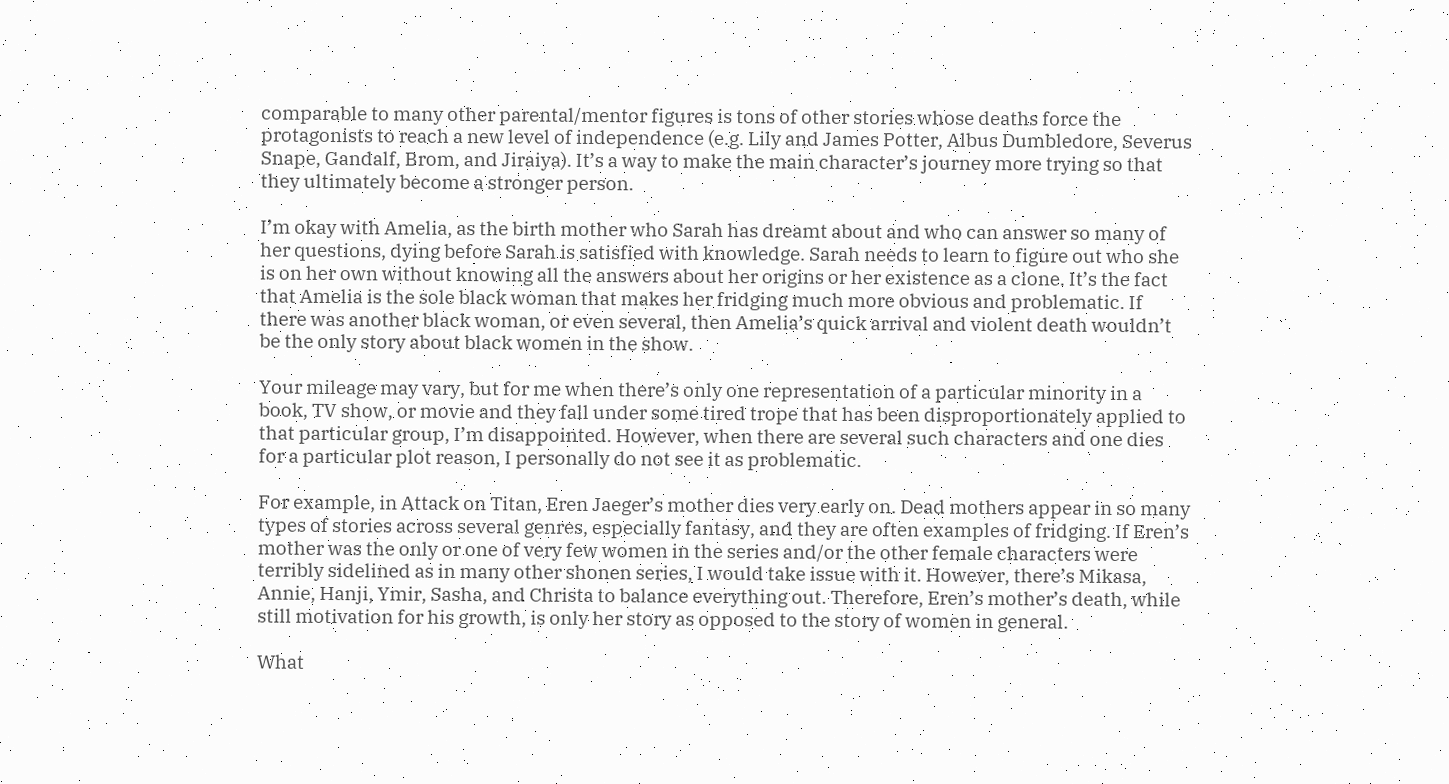comparable to many other parental/mentor figures is tons of other stories whose deaths force the protagonists to reach a new level of independence (e.g. Lily and James Potter, Albus Dumbledore, Severus Snape, Gandalf, Brom, and Jiraiya). It’s a way to make the main character’s journey more trying so that they ultimately become a stronger person.

I’m okay with Amelia, as the birth mother who Sarah has dreamt about and who can answer so many of her questions, dying before Sarah is satisfied with knowledge. Sarah needs to learn to figure out who she is on her own without knowing all the answers about her origins or her existence as a clone. It’s the fact that Amelia is the sole black woman that makes her fridging much more obvious and problematic. If there was another black woman, or even several, then Amelia’s quick arrival and violent death wouldn’t be the only story about black women in the show.

Your mileage may vary, but for me when there’s only one representation of a particular minority in a book, TV show, or movie and they fall under some tired trope that has been disproportionately applied to that particular group, I’m disappointed. However, when there are several such characters and one dies for a particular plot reason, I personally do not see it as problematic.

For example, in Attack on Titan, Eren Jaeger’s mother dies very early on. Dead mothers appear in so many types of stories across several genres, especially fantasy, and they are often examples of fridging. If Eren’s mother was the only or one of very few women in the series and/or the other female characters were terribly sidelined as in many other shonen series, I would take issue with it. However, there’s Mikasa, Annie, Hanji, Ymir, Sasha, and Christa to balance everything out. Therefore, Eren’s mother’s death, while still motivation for his growth, is only her story as opposed to the story of women in general.

What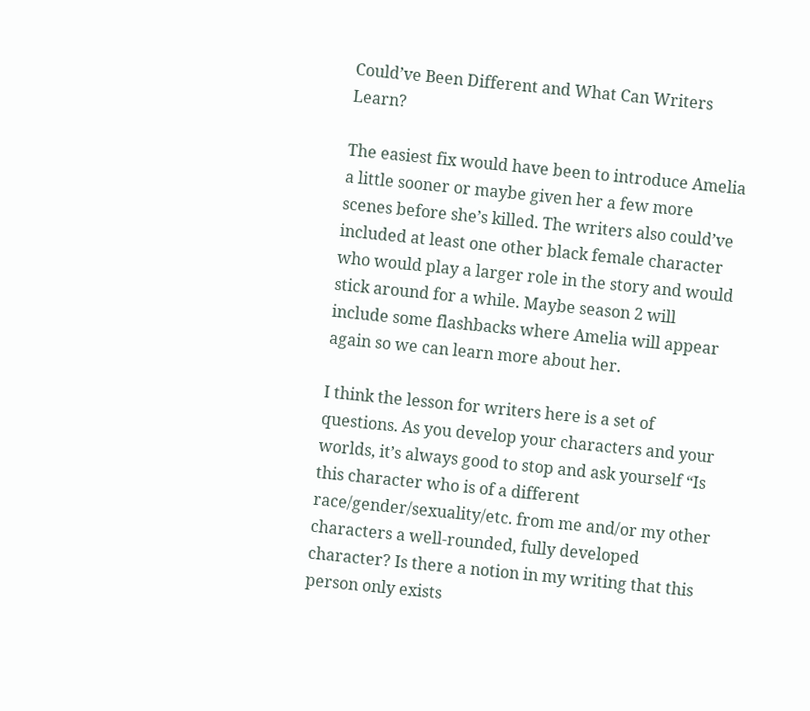Could’ve Been Different and What Can Writers Learn?

The easiest fix would have been to introduce Amelia a little sooner or maybe given her a few more scenes before she’s killed. The writers also could’ve included at least one other black female character who would play a larger role in the story and would stick around for a while. Maybe season 2 will include some flashbacks where Amelia will appear again so we can learn more about her.

I think the lesson for writers here is a set of questions. As you develop your characters and your worlds, it’s always good to stop and ask yourself “Is this character who is of a different race/gender/sexuality/etc. from me and/or my other characters a well-rounded, fully developed character? Is there a notion in my writing that this person only exists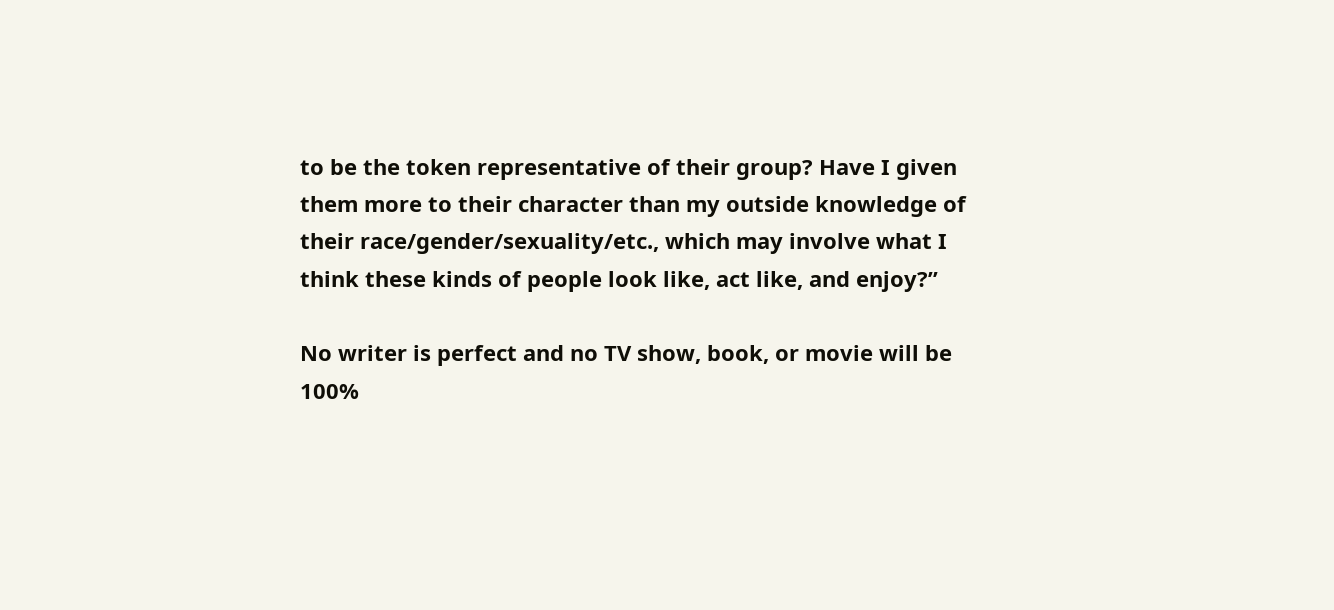to be the token representative of their group? Have I given them more to their character than my outside knowledge of their race/gender/sexuality/etc., which may involve what I think these kinds of people look like, act like, and enjoy?”

No writer is perfect and no TV show, book, or movie will be 100%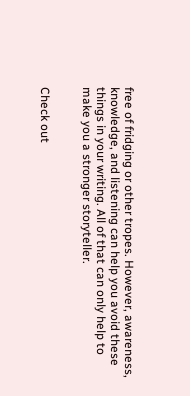free of fridging or other tropes. However, awareness, knowledge, and listening can help you avoid these things in your writing. All of that can only help to make you a stronger storyteller.


Check out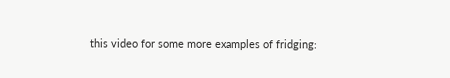this video for some more examples of fridging: